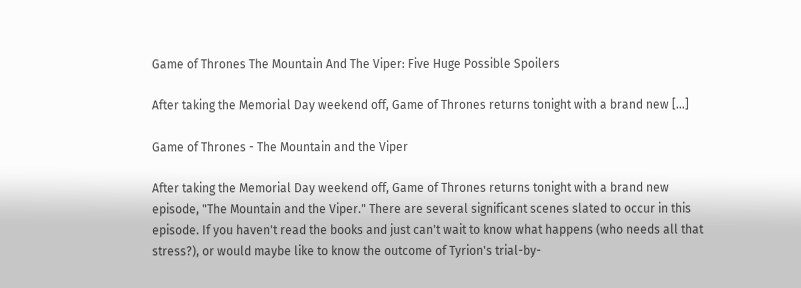Game of Thrones The Mountain And The Viper: Five Huge Possible Spoilers

After taking the Memorial Day weekend off, Game of Thrones returns tonight with a brand new [...]

Game of Thrones - The Mountain and the Viper

After taking the Memorial Day weekend off, Game of Thrones returns tonight with a brand new episode, "The Mountain and the Viper." There are several significant scenes slated to occur in this episode. If you haven't read the books and just can't wait to know what happens (who needs all that stress?), or would maybe like to know the outcome of Tyrion's trial-by-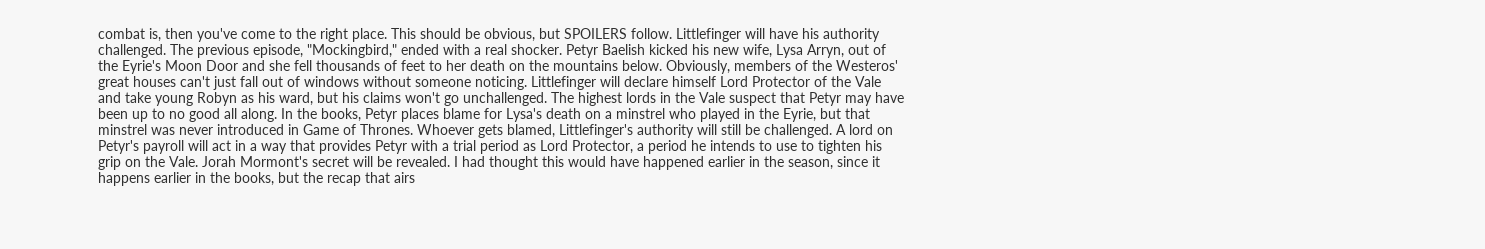combat is, then you've come to the right place. This should be obvious, but SPOILERS follow. Littlefinger will have his authority challenged. The previous episode, "Mockingbird," ended with a real shocker. Petyr Baelish kicked his new wife, Lysa Arryn, out of the Eyrie's Moon Door and she fell thousands of feet to her death on the mountains below. Obviously, members of the Westeros' great houses can't just fall out of windows without someone noticing. Littlefinger will declare himself Lord Protector of the Vale and take young Robyn as his ward, but his claims won't go unchallenged. The highest lords in the Vale suspect that Petyr may have been up to no good all along. In the books, Petyr places blame for Lysa's death on a minstrel who played in the Eyrie, but that minstrel was never introduced in Game of Thrones. Whoever gets blamed, Littlefinger's authority will still be challenged. A lord on Petyr's payroll will act in a way that provides Petyr with a trial period as Lord Protector, a period he intends to use to tighten his grip on the Vale. Jorah Mormont's secret will be revealed. I had thought this would have happened earlier in the season, since it happens earlier in the books, but the recap that airs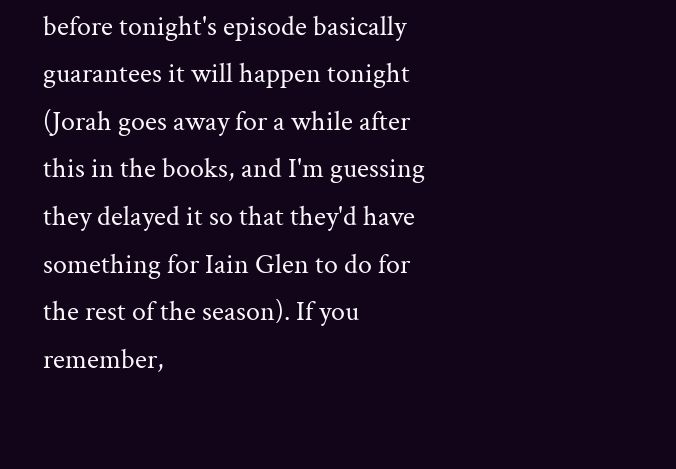before tonight's episode basically guarantees it will happen tonight (Jorah goes away for a while after this in the books, and I'm guessing they delayed it so that they'd have something for Iain Glen to do for the rest of the season). If you remember,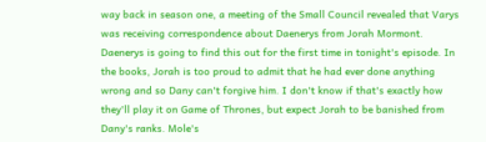way back in season one, a meeting of the Small Council revealed that Varys was receiving correspondence about Daenerys from Jorah Mormont. Daenerys is going to find this out for the first time in tonight's episode. In the books, Jorah is too proud to admit that he had ever done anything wrong and so Dany can't forgive him. I don't know if that's exactly how they'll play it on Game of Thrones, but expect Jorah to be banished from Dany's ranks. Mole's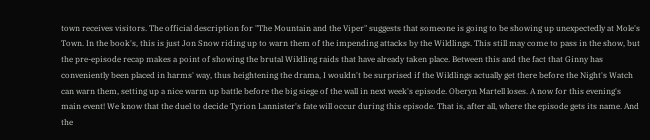town receives visitors. The official description for "The Mountain and the Viper" suggests that someone is going to be showing up unexpectedly at Mole's Town. In the book's, this is just Jon Snow riding up to warn them of the impending attacks by the Wildlings. This still may come to pass in the show, but the pre-episode recap makes a point of showing the brutal Wildling raids that have already taken place. Between this and the fact that Ginny has conveniently been placed in harms' way, thus heightening the drama, I wouldn't be surprised if the Wildlings actually get there before the Night's Watch can warn them, setting up a nice warm up battle before the big siege of the wall in next week's episode. Oberyn Martell loses. A now for this evening's main event! We know that the duel to decide Tyrion Lannister's fate will occur during this episode. That is, after all, where the episode gets its name. And the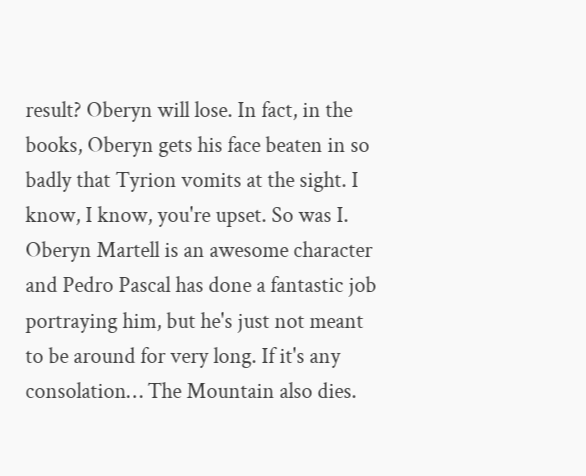result? Oberyn will lose. In fact, in the books, Oberyn gets his face beaten in so badly that Tyrion vomits at the sight. I know, I know, you're upset. So was I. Oberyn Martell is an awesome character and Pedro Pascal has done a fantastic job portraying him, but he's just not meant to be around for very long. If it's any consolation… The Mountain also dies.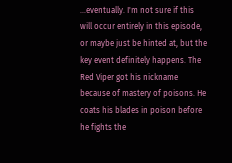...eventually. I'm not sure if this will occur entirely in this episode, or maybe just be hinted at, but the key event definitely happens. The Red Viper got his nickname because of mastery of poisons. He coats his blades in poison before he fights the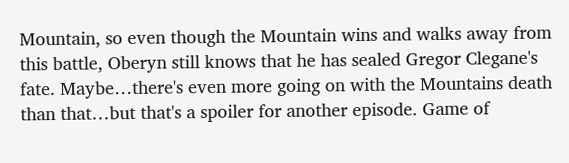Mountain, so even though the Mountain wins and walks away from this battle, Oberyn still knows that he has sealed Gregor Clegane's fate. Maybe…there's even more going on with the Mountains death than that…but that's a spoiler for another episode. Game of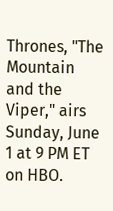Thrones, "The Mountain and the Viper," airs Sunday, June 1 at 9 PM ET on HBO.